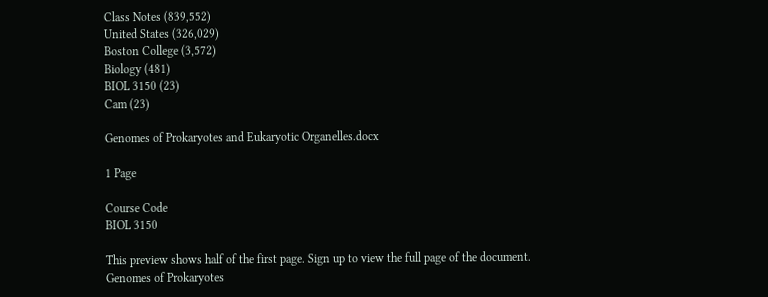Class Notes (839,552)
United States (326,029)
Boston College (3,572)
Biology (481)
BIOL 3150 (23)
Cam (23)

Genomes of Prokaryotes and Eukaryotic Organelles.docx

1 Page

Course Code
BIOL 3150

This preview shows half of the first page. Sign up to view the full page of the document.
Genomes of Prokaryotes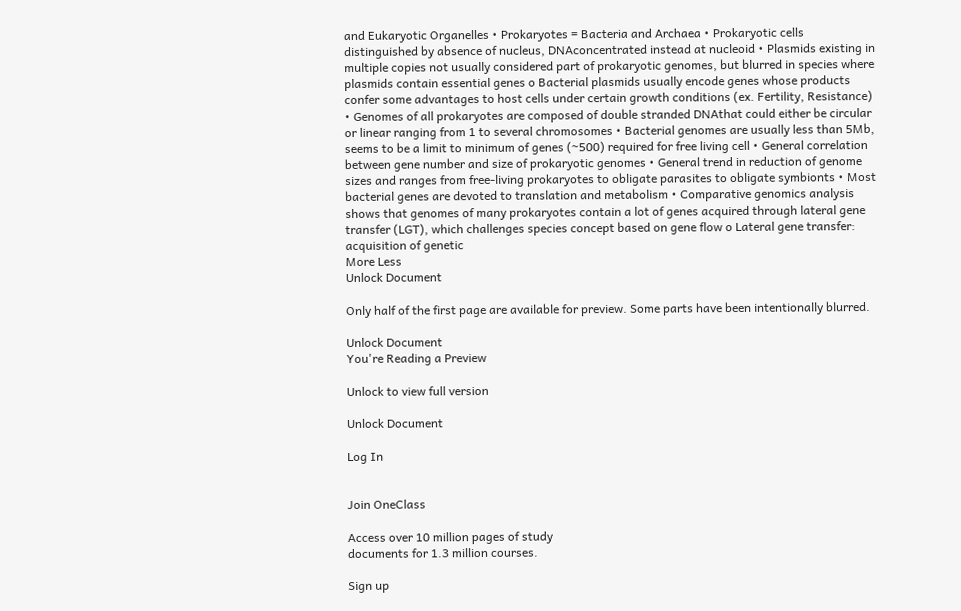and Eukaryotic Organelles • Prokaryotes = Bacteria and Archaea • Prokaryotic cells distinguished by absence of nucleus, DNAconcentrated instead at nucleoid • Plasmids existing in multiple copies not usually considered part of prokaryotic genomes, but blurred in species where plasmids contain essential genes o Bacterial plasmids usually encode genes whose products confer some advantages to host cells under certain growth conditions (ex. Fertility, Resistance) • Genomes of all prokaryotes are composed of double stranded DNAthat could either be circular or linear ranging from 1 to several chromosomes • Bacterial genomes are usually less than 5Mb, seems to be a limit to minimum of genes (~500) required for free living cell • General correlation between gene number and size of prokaryotic genomes • General trend in reduction of genome sizes and ranges from free-living prokaryotes to obligate parasites to obligate symbionts • Most bacterial genes are devoted to translation and metabolism • Comparative genomics analysis shows that genomes of many prokaryotes contain a lot of genes acquired through lateral gene transfer (LGT), which challenges species concept based on gene flow o Lateral gene transfer: acquisition of genetic
More Less
Unlock Document

Only half of the first page are available for preview. Some parts have been intentionally blurred.

Unlock Document
You're Reading a Preview

Unlock to view full version

Unlock Document

Log In


Join OneClass

Access over 10 million pages of study
documents for 1.3 million courses.

Sign up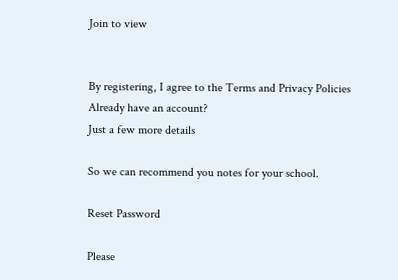Join to view


By registering, I agree to the Terms and Privacy Policies
Already have an account?
Just a few more details

So we can recommend you notes for your school.

Reset Password

Please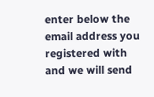enter below the email address you registered with and we will send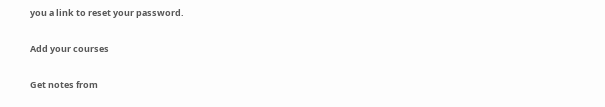you a link to reset your password.

Add your courses

Get notes from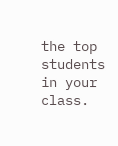the top students in your class.